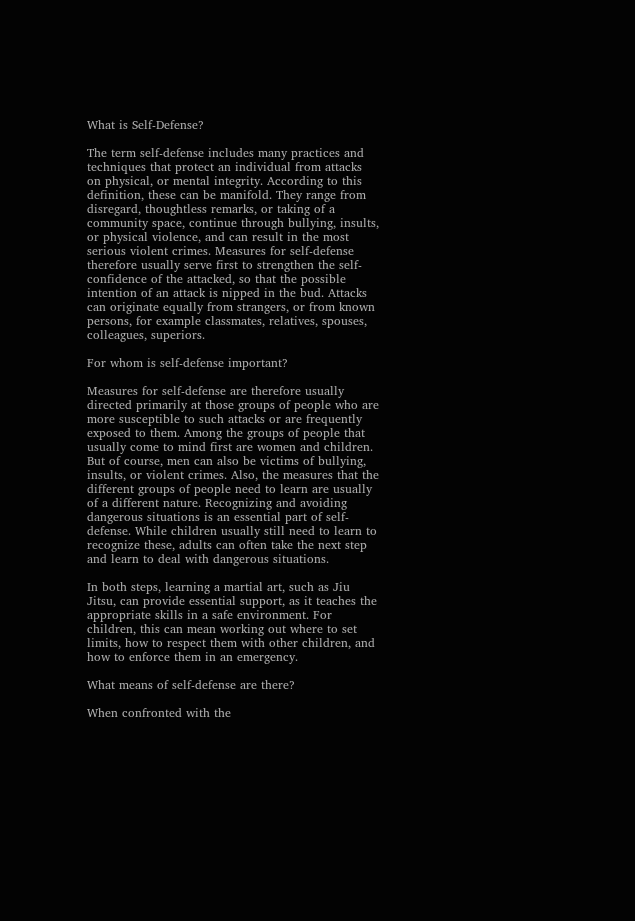What is Self-Defense?

The term self-defense includes many practices and techniques that protect an individual from attacks on physical, or mental integrity. According to this definition, these can be manifold. They range from disregard, thoughtless remarks, or taking of a community space, continue through bullying, insults, or physical violence, and can result in the most serious violent crimes. Measures for self-defense therefore usually serve first to strengthen the self-confidence of the attacked, so that the possible intention of an attack is nipped in the bud. Attacks can originate equally from strangers, or from known persons, for example classmates, relatives, spouses, colleagues, superiors.

For whom is self-defense important?

Measures for self-defense are therefore usually directed primarily at those groups of people who are more susceptible to such attacks or are frequently exposed to them. Among the groups of people that usually come to mind first are women and children. But of course, men can also be victims of bullying, insults, or violent crimes. Also, the measures that the different groups of people need to learn are usually of a different nature. Recognizing and avoiding dangerous situations is an essential part of self-defense. While children usually still need to learn to recognize these, adults can often take the next step and learn to deal with dangerous situations.

In both steps, learning a martial art, such as Jiu Jitsu, can provide essential support, as it teaches the appropriate skills in a safe environment. For children, this can mean working out where to set limits, how to respect them with other children, and how to enforce them in an emergency.

What means of self-defense are there?

When confronted with the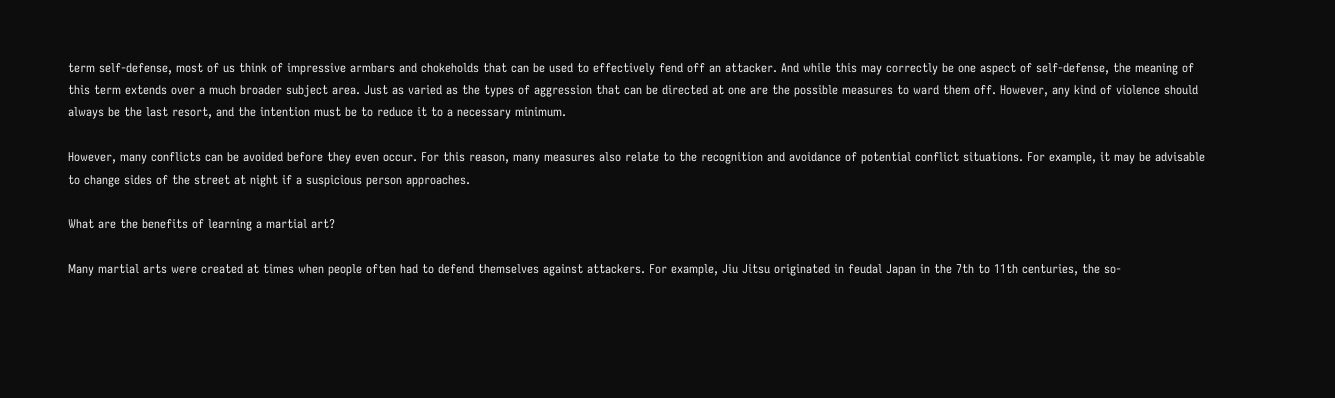term self-defense, most of us think of impressive armbars and chokeholds that can be used to effectively fend off an attacker. And while this may correctly be one aspect of self-defense, the meaning of this term extends over a much broader subject area. Just as varied as the types of aggression that can be directed at one are the possible measures to ward them off. However, any kind of violence should always be the last resort, and the intention must be to reduce it to a necessary minimum.

However, many conflicts can be avoided before they even occur. For this reason, many measures also relate to the recognition and avoidance of potential conflict situations. For example, it may be advisable to change sides of the street at night if a suspicious person approaches.

What are the benefits of learning a martial art?

Many martial arts were created at times when people often had to defend themselves against attackers. For example, Jiu Jitsu originated in feudal Japan in the 7th to 11th centuries, the so-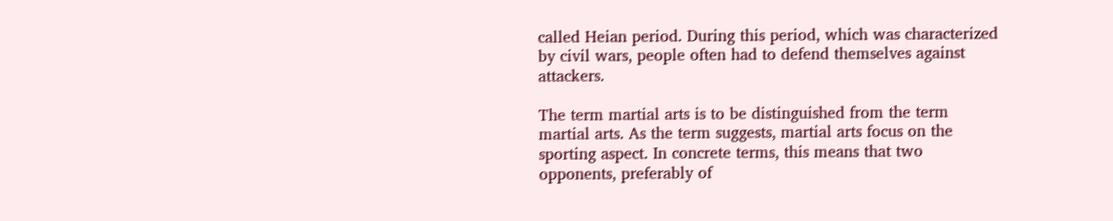called Heian period. During this period, which was characterized by civil wars, people often had to defend themselves against attackers.

The term martial arts is to be distinguished from the term martial arts. As the term suggests, martial arts focus on the sporting aspect. In concrete terms, this means that two opponents, preferably of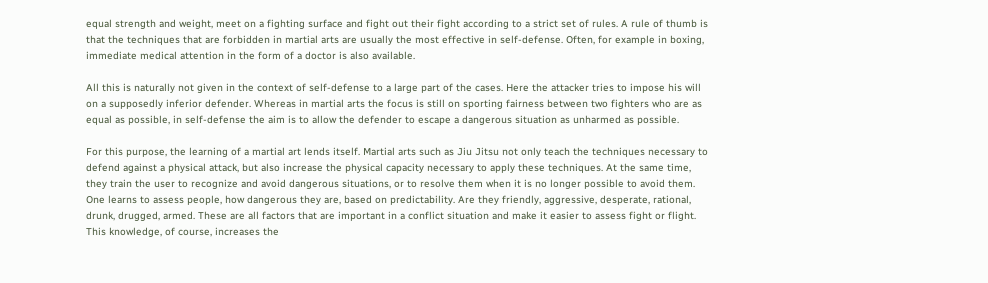equal strength and weight, meet on a fighting surface and fight out their fight according to a strict set of rules. A rule of thumb is that the techniques that are forbidden in martial arts are usually the most effective in self-defense. Often, for example in boxing, immediate medical attention in the form of a doctor is also available.

All this is naturally not given in the context of self-defense to a large part of the cases. Here the attacker tries to impose his will on a supposedly inferior defender. Whereas in martial arts the focus is still on sporting fairness between two fighters who are as equal as possible, in self-defense the aim is to allow the defender to escape a dangerous situation as unharmed as possible.

For this purpose, the learning of a martial art lends itself. Martial arts such as Jiu Jitsu not only teach the techniques necessary to defend against a physical attack, but also increase the physical capacity necessary to apply these techniques. At the same time, they train the user to recognize and avoid dangerous situations, or to resolve them when it is no longer possible to avoid them. One learns to assess people, how dangerous they are, based on predictability. Are they friendly, aggressive, desperate, rational, drunk, drugged, armed. These are all factors that are important in a conflict situation and make it easier to assess fight or flight. This knowledge, of course, increases the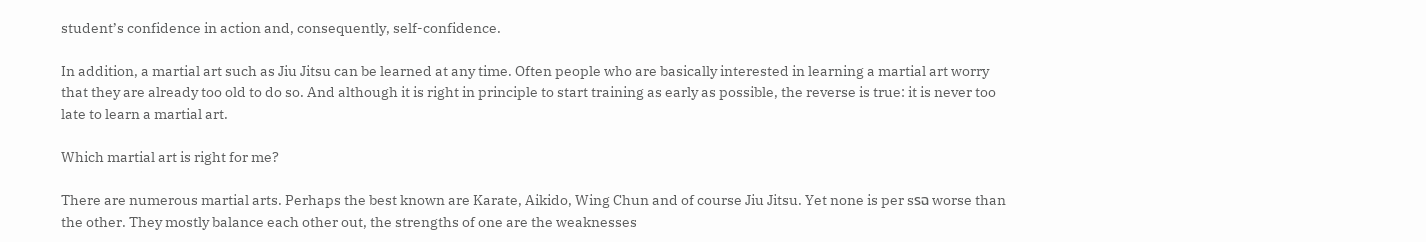student’s confidence in action and, consequently, self-confidence.

In addition, a martial art such as Jiu Jitsu can be learned at any time. Often people who are basically interested in learning a martial art worry that they are already too old to do so. And although it is right in principle to start training as early as possible, the reverse is true: it is never too late to learn a martial art.

Which martial art is right for me?

There are numerous martial arts. Perhaps the best known are Karate, Aikido, Wing Chun and of course Jiu Jitsu. Yet none is per sรฉ worse than the other. They mostly balance each other out, the strengths of one are the weaknesses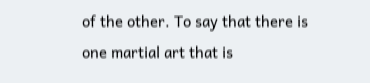of the other. To say that there is one martial art that is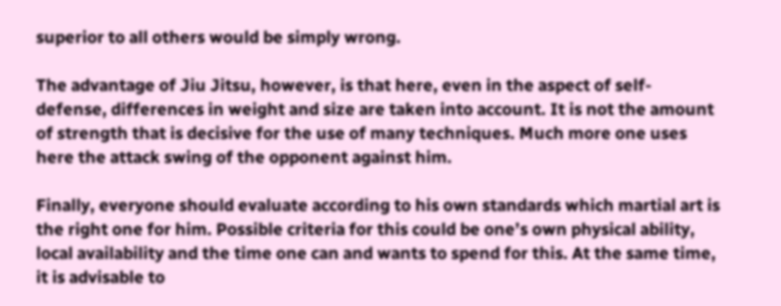superior to all others would be simply wrong.

The advantage of Jiu Jitsu, however, is that here, even in the aspect of self-defense, differences in weight and size are taken into account. It is not the amount of strength that is decisive for the use of many techniques. Much more one uses here the attack swing of the opponent against him.

Finally, everyone should evaluate according to his own standards which martial art is the right one for him. Possible criteria for this could be one’s own physical ability, local availability and the time one can and wants to spend for this. At the same time, it is advisable to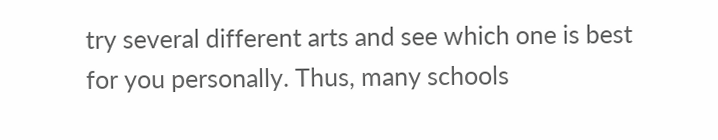try several different arts and see which one is best for you personally. Thus, many schools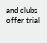and clubs offer trial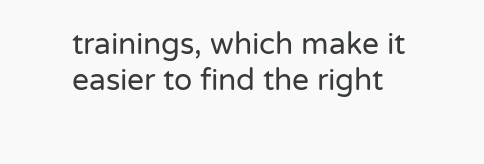trainings, which make it easier to find the right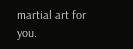martial art for you.